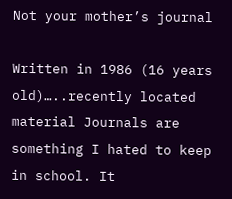Not your mother’s journal

Written in 1986 (16 years old)…..recently located material Journals are something I hated to keep in school. It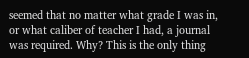seemed that no matter what grade I was in, or what caliber of teacher I had, a journal was required. Why? This is the only thing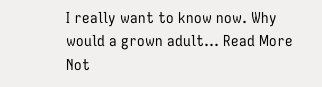I really want to know now. Why would a grown adult… Read More Not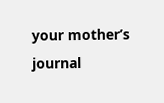your mother’s journal